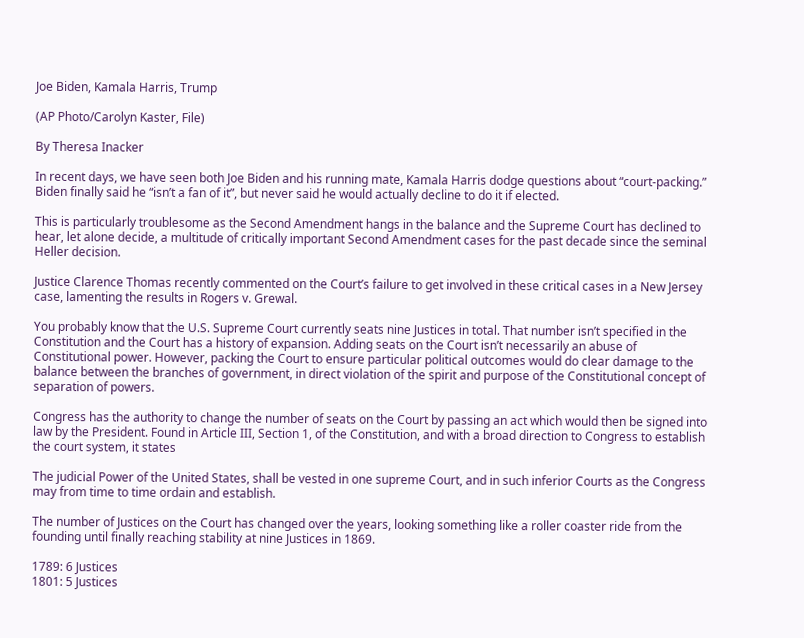Joe Biden, Kamala Harris, Trump

(AP Photo/Carolyn Kaster, File)

By Theresa Inacker

In recent days, we have seen both Joe Biden and his running mate, Kamala Harris dodge questions about “court-packing.” Biden finally said he “isn’t a fan of it”, but never said he would actually decline to do it if elected.

This is particularly troublesome as the Second Amendment hangs in the balance and the Supreme Court has declined to hear, let alone decide, a multitude of critically important Second Amendment cases for the past decade since the seminal Heller decision.

Justice Clarence Thomas recently commented on the Court’s failure to get involved in these critical cases in a New Jersey case, lamenting the results in Rogers v. Grewal.

You probably know that the U.S. Supreme Court currently seats nine Justices in total. That number isn’t specified in the Constitution and the Court has a history of expansion. Adding seats on the Court isn’t necessarily an abuse of Constitutional power. However, packing the Court to ensure particular political outcomes would do clear damage to the balance between the branches of government, in direct violation of the spirit and purpose of the Constitutional concept of separation of powers.

Congress has the authority to change the number of seats on the Court by passing an act which would then be signed into law by the President. Found in Article III, Section 1, of the Constitution, and with a broad direction to Congress to establish the court system, it states

The judicial Power of the United States, shall be vested in one supreme Court, and in such inferior Courts as the Congress may from time to time ordain and establish.

The number of Justices on the Court has changed over the years, looking something like a roller coaster ride from the founding until finally reaching stability at nine Justices in 1869.

1789: 6 Justices
1801: 5 Justices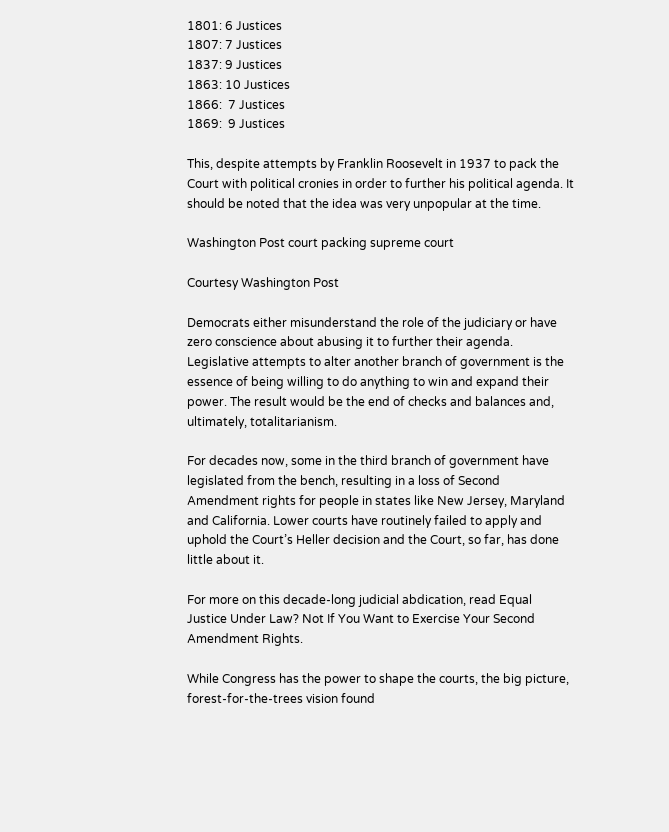1801: 6 Justices
1807: 7 Justices
1837: 9 Justices
1863: 10 Justices
1866:  7 Justices
1869:  9 Justices

This, despite attempts by Franklin Roosevelt in 1937 to pack the Court with political cronies in order to further his political agenda. It should be noted that the idea was very unpopular at the time.

Washington Post court packing supreme court

Courtesy Washington Post

Democrats either misunderstand the role of the judiciary or have zero conscience about abusing it to further their agenda. Legislative attempts to alter another branch of government is the essence of being willing to do anything to win and expand their power. The result would be the end of checks and balances and, ultimately, totalitarianism.

For decades now, some in the third branch of government have legislated from the bench, resulting in a loss of Second Amendment rights for people in states like New Jersey, Maryland and California. Lower courts have routinely failed to apply and uphold the Court’s Heller decision and the Court, so far, has done little about it.

For more on this decade-long judicial abdication, read Equal Justice Under Law? Not If You Want to Exercise Your Second Amendment Rights.

While Congress has the power to shape the courts, the big picture, forest-for-the-trees vision found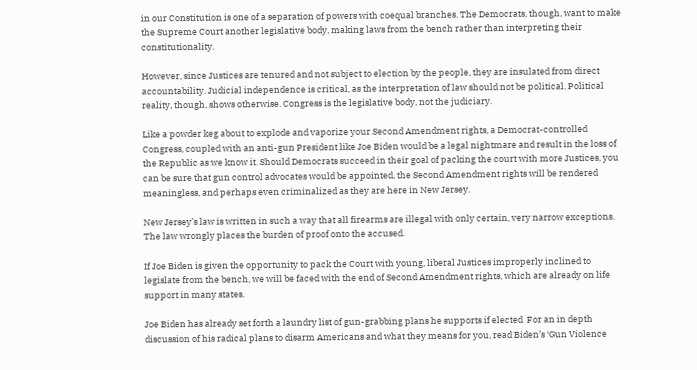in our Constitution is one of a separation of powers with coequal branches. The Democrats, though, want to make the Supreme Court another legislative body, making laws from the bench rather than interpreting their constitutionality.

However, since Justices are tenured and not subject to election by the people, they are insulated from direct accountability. Judicial independence is critical, as the interpretation of law should not be political. Political reality, though, shows otherwise. Congress is the legislative body, not the judiciary.

Like a powder keg about to explode and vaporize your Second Amendment rights, a Democrat-controlled Congress, coupled with an anti-gun President like Joe Biden would be a legal nightmare and result in the loss of the Republic as we know it. Should Democrats succeed in their goal of packing the court with more Justices, you can be sure that gun control advocates would be appointed, the Second Amendment rights will be rendered meaningless, and perhaps even criminalized as they are here in New Jersey.

New Jersey’s law is written in such a way that all firearms are illegal with only certain, very narrow exceptions. The law wrongly places the burden of proof onto the accused.

If Joe Biden is given the opportunity to pack the Court with young, liberal Justices improperly inclined to legislate from the bench, we will be faced with the end of Second Amendment rights, which are already on life support in many states.

Joe Biden has already set forth a laundry list of gun-grabbing plans he supports if elected  For an in depth discussion of his radical plans to disarm Americans and what they means for you, read Biden’s ‘Gun Violence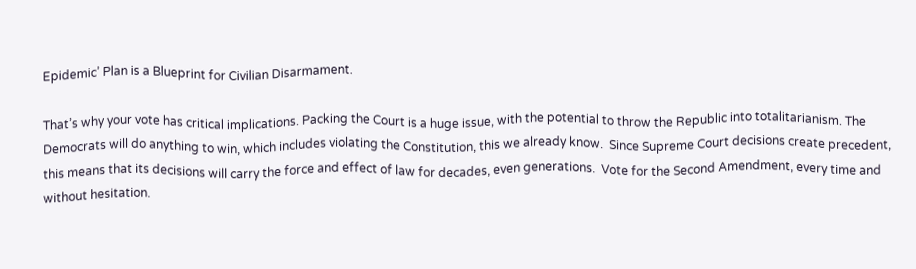Epidemic’ Plan is a Blueprint for Civilian Disarmament.

That’s why your vote has critical implications. Packing the Court is a huge issue, with the potential to throw the Republic into totalitarianism. The Democrats will do anything to win, which includes violating the Constitution, this we already know.  Since Supreme Court decisions create precedent, this means that its decisions will carry the force and effect of law for decades, even generations.  Vote for the Second Amendment, every time and without hesitation.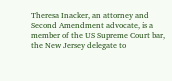Theresa Inacker, an attorney and Second Amendment advocate, is a member of the US Supreme Court bar, the New Jersey delegate to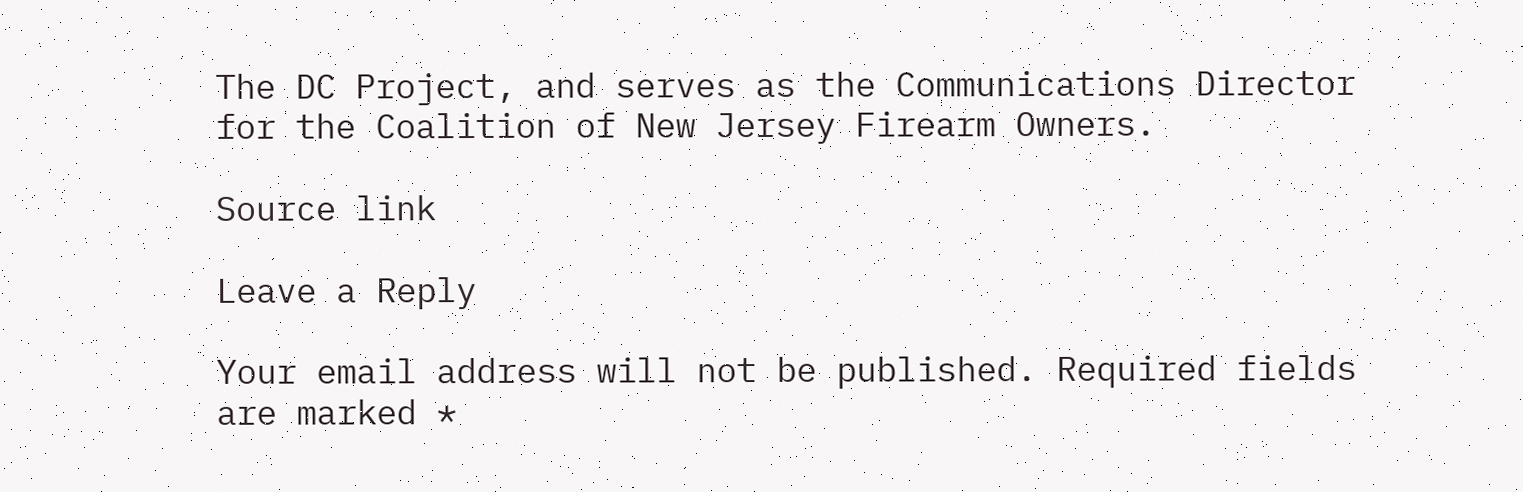The DC Project, and serves as the Communications Director for the Coalition of New Jersey Firearm Owners.

Source link

Leave a Reply

Your email address will not be published. Required fields are marked *